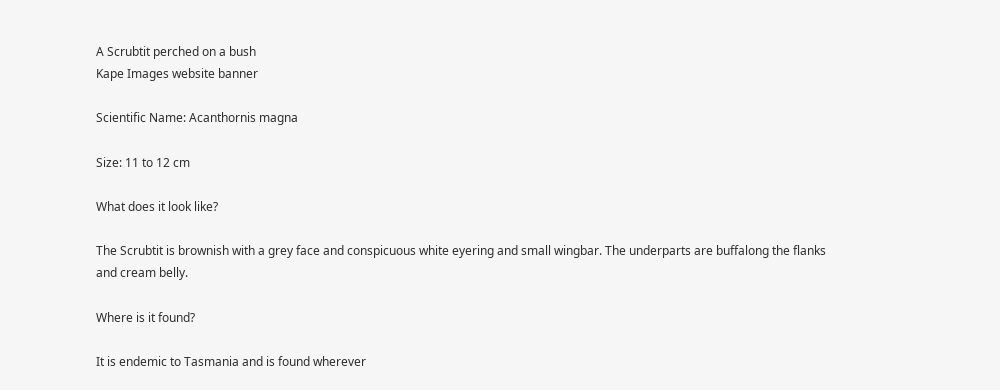A Scrubtit perched on a bush
Kape Images website banner

Scientific Name: Acanthornis magna

Size: 11 to 12 cm

What does it look like?

The Scrubtit is brownish with a grey face and conspicuous white eyering and small wingbar. The underparts are buffalong the flanks and cream belly.

Where is it found?

It is endemic to Tasmania and is found wherever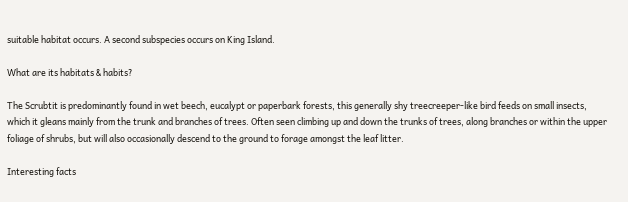suitable habitat occurs. A second subspecies occurs on King Island.

What are its habitats & habits?

The Scrubtit is predominantly found in wet beech, eucalypt or paperbark forests, this generally shy treecreeper-like bird feeds on small insects, which it gleans mainly from the trunk and branches of trees. Often seen climbing up and down the trunks of trees, along branches or within the upper foliage of shrubs, but will also occasionally descend to the ground to forage amongst the leaf litter.

Interesting facts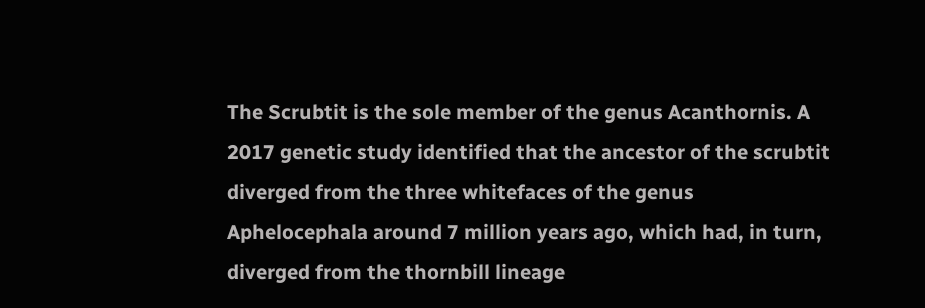The Scrubtit is the sole member of the genus Acanthornis. A 2017 genetic study identified that the ancestor of the scrubtit diverged from the three whitefaces of the genus Aphelocephala around 7 million years ago, which had, in turn, diverged from the thornbill lineage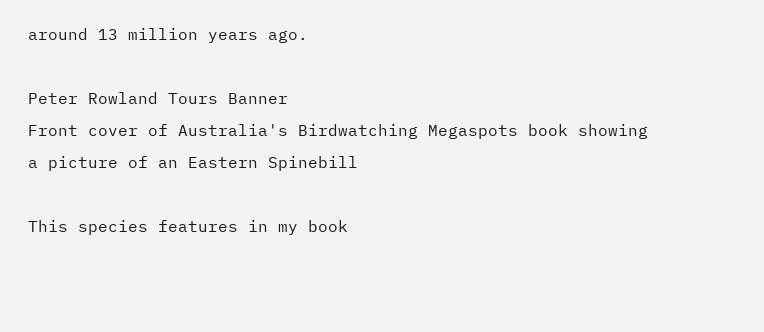around 13 million years ago.

Peter Rowland Tours Banner
Front cover of Australia's Birdwatching Megaspots book showing a picture of an Eastern Spinebill

This species features in my book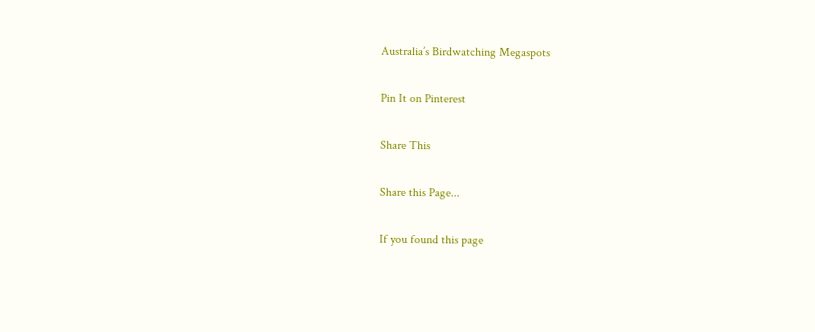Australia’s Birdwatching Megaspots

Pin It on Pinterest

Share This

Share this Page...

If you found this page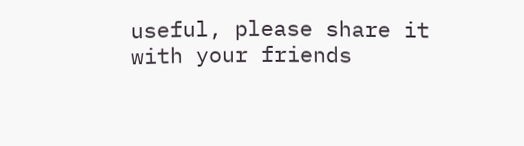useful, please share it with your friends